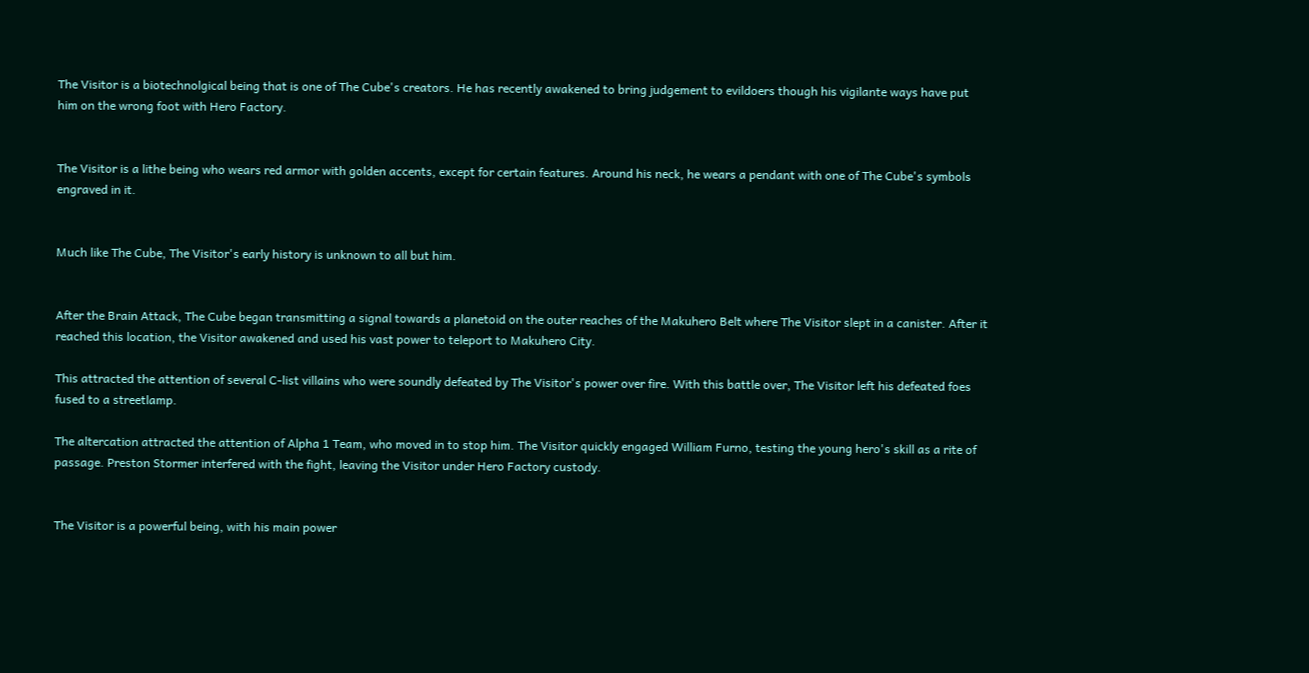The Visitor is a biotechnolgical being that is one of The Cube's creators. He has recently awakened to bring judgement to evildoers though his vigilante ways have put him on the wrong foot with Hero Factory.


The Visitor is a lithe being who wears red armor with golden accents, except for certain features. Around his neck, he wears a pendant with one of The Cube's symbols engraved in it.


Much like The Cube, The Visitor's early history is unknown to all but him.


After the Brain Attack, The Cube began transmitting a signal towards a planetoid on the outer reaches of the Makuhero Belt where The Visitor slept in a canister. After it reached this location, the Visitor awakened and used his vast power to teleport to Makuhero City.

This attracted the attention of several C-list villains who were soundly defeated by The Visitor's power over fire. With this battle over, The Visitor left his defeated foes fused to a streetlamp.

The altercation attracted the attention of Alpha 1 Team, who moved in to stop him. The Visitor quickly engaged William Furno, testing the young hero's skill as a rite of passage. Preston Stormer interfered with the fight, leaving the Visitor under Hero Factory custody.


The Visitor is a powerful being, with his main power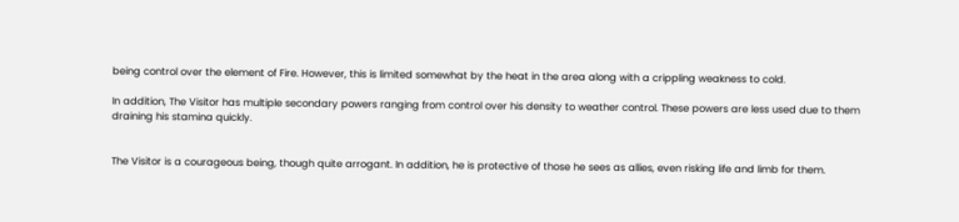being control over the element of Fire. However, this is limited somewhat by the heat in the area along with a crippling weakness to cold.

In addition, The Visitor has multiple secondary powers ranging from control over his density to weather control. These powers are less used due to them draining his stamina quickly.


The Visitor is a courageous being, though quite arrogant. In addition, he is protective of those he sees as allies, even risking life and limb for them.